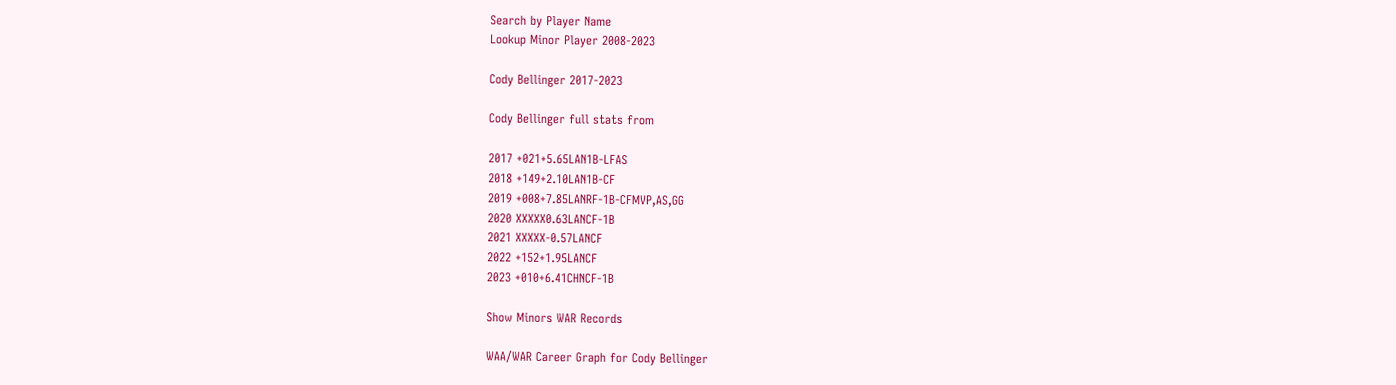Search by Player Name
Lookup Minor Player 2008-2023

Cody Bellinger 2017-2023

Cody Bellinger full stats from

2017 +021+5.65LAN1B-LFAS
2018 +149+2.10LAN1B-CF
2019 +008+7.85LANRF-1B-CFMVP,AS,GG
2020 XXXXX0.63LANCF-1B
2021 XXXXX-0.57LANCF
2022 +152+1.95LANCF
2023 +010+6.41CHNCF-1B

Show Minors WAR Records

WAA/WAR Career Graph for Cody Bellinger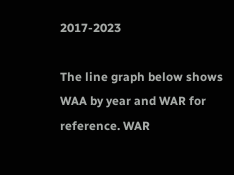2017-2023

The line graph below shows WAA by year and WAR for reference. WAR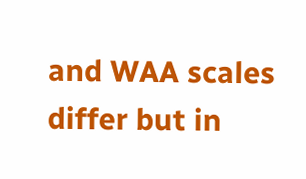and WAA scales differ but in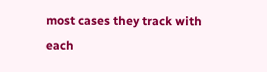most cases they track with each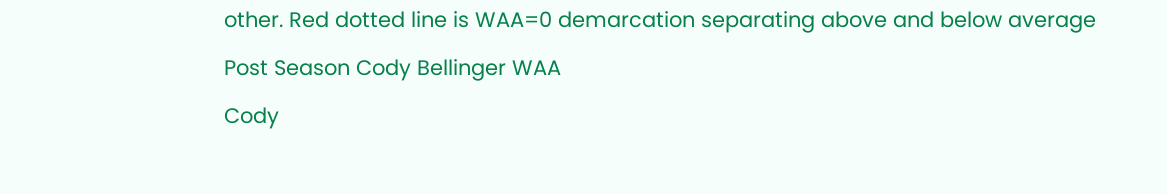other. Red dotted line is WAA=0 demarcation separating above and below average

Post Season Cody Bellinger WAA

Cody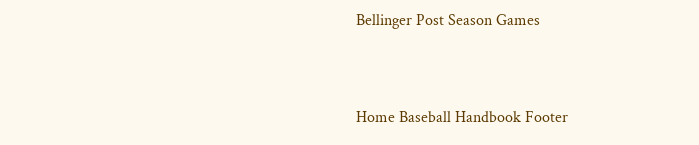Bellinger Post Season Games



Home Baseball Handbook Footer